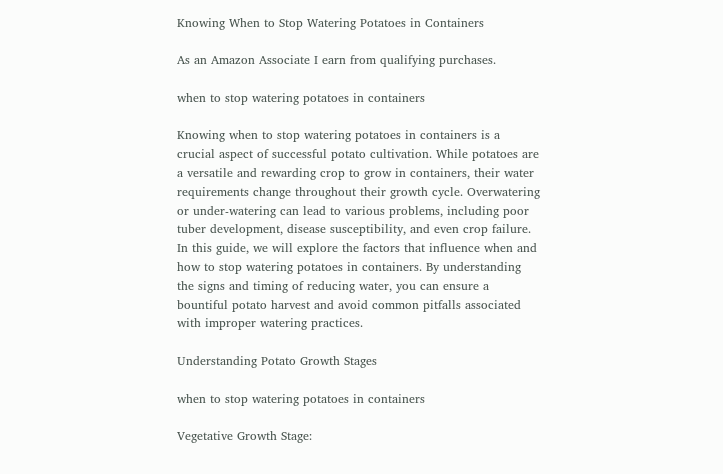Knowing When to Stop Watering Potatoes in Containers

As an Amazon Associate I earn from qualifying purchases.

when to stop watering potatoes in containers

Knowing when to stop watering potatoes in containers is a crucial aspect of successful potato cultivation. While potatoes are a versatile and rewarding crop to grow in containers, their water requirements change throughout their growth cycle. Overwatering or under-watering can lead to various problems, including poor tuber development, disease susceptibility, and even crop failure. In this guide, we will explore the factors that influence when and how to stop watering potatoes in containers. By understanding the signs and timing of reducing water, you can ensure a bountiful potato harvest and avoid common pitfalls associated with improper watering practices.

Understanding Potato Growth Stages

when to stop watering potatoes in containers

Vegetative Growth Stage: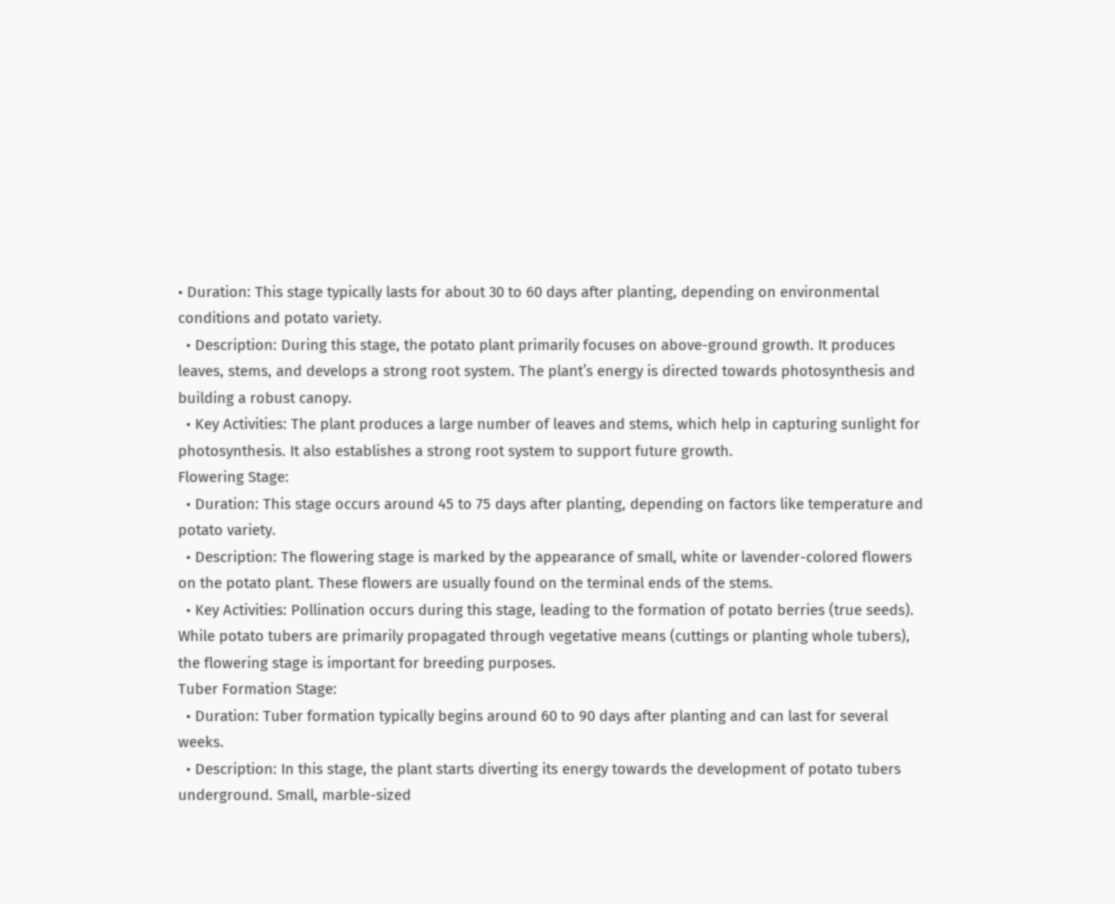• Duration: This stage typically lasts for about 30 to 60 days after planting, depending on environmental conditions and potato variety.
  • Description: During this stage, the potato plant primarily focuses on above-ground growth. It produces leaves, stems, and develops a strong root system. The plant’s energy is directed towards photosynthesis and building a robust canopy.
  • Key Activities: The plant produces a large number of leaves and stems, which help in capturing sunlight for photosynthesis. It also establishes a strong root system to support future growth.
Flowering Stage:
  • Duration: This stage occurs around 45 to 75 days after planting, depending on factors like temperature and potato variety.
  • Description: The flowering stage is marked by the appearance of small, white or lavender-colored flowers on the potato plant. These flowers are usually found on the terminal ends of the stems.
  • Key Activities: Pollination occurs during this stage, leading to the formation of potato berries (true seeds). While potato tubers are primarily propagated through vegetative means (cuttings or planting whole tubers), the flowering stage is important for breeding purposes.
Tuber Formation Stage:
  • Duration: Tuber formation typically begins around 60 to 90 days after planting and can last for several weeks.
  • Description: In this stage, the plant starts diverting its energy towards the development of potato tubers underground. Small, marble-sized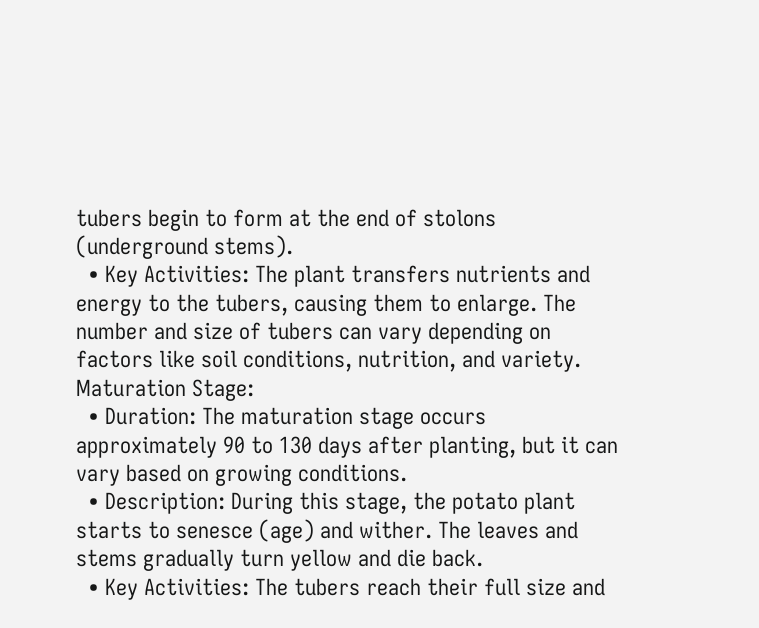tubers begin to form at the end of stolons (underground stems).
  • Key Activities: The plant transfers nutrients and energy to the tubers, causing them to enlarge. The number and size of tubers can vary depending on factors like soil conditions, nutrition, and variety.
Maturation Stage:
  • Duration: The maturation stage occurs approximately 90 to 130 days after planting, but it can vary based on growing conditions.
  • Description: During this stage, the potato plant starts to senesce (age) and wither. The leaves and stems gradually turn yellow and die back.
  • Key Activities: The tubers reach their full size and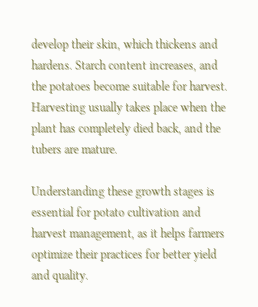develop their skin, which thickens and hardens. Starch content increases, and the potatoes become suitable for harvest. Harvesting usually takes place when the plant has completely died back, and the tubers are mature.

Understanding these growth stages is essential for potato cultivation and harvest management, as it helps farmers optimize their practices for better yield and quality.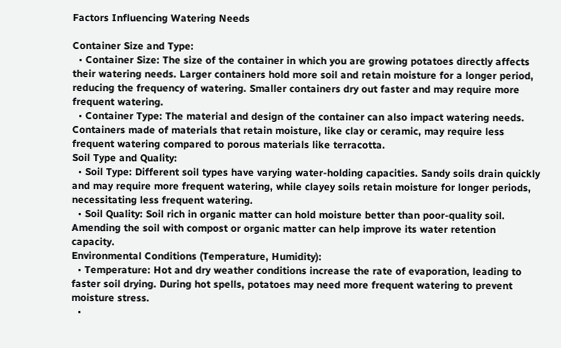Factors Influencing Watering Needs

Container Size and Type:
  • Container Size: The size of the container in which you are growing potatoes directly affects their watering needs. Larger containers hold more soil and retain moisture for a longer period, reducing the frequency of watering. Smaller containers dry out faster and may require more frequent watering.
  • Container Type: The material and design of the container can also impact watering needs. Containers made of materials that retain moisture, like clay or ceramic, may require less frequent watering compared to porous materials like terracotta.
Soil Type and Quality:
  • Soil Type: Different soil types have varying water-holding capacities. Sandy soils drain quickly and may require more frequent watering, while clayey soils retain moisture for longer periods, necessitating less frequent watering.
  • Soil Quality: Soil rich in organic matter can hold moisture better than poor-quality soil. Amending the soil with compost or organic matter can help improve its water retention capacity.
Environmental Conditions (Temperature, Humidity):
  • Temperature: Hot and dry weather conditions increase the rate of evaporation, leading to faster soil drying. During hot spells, potatoes may need more frequent watering to prevent moisture stress.
  •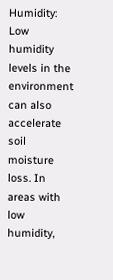Humidity: Low humidity levels in the environment can also accelerate soil moisture loss. In areas with low humidity,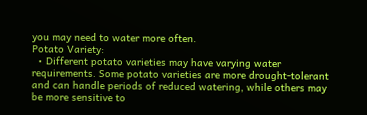you may need to water more often.
Potato Variety:
  • Different potato varieties may have varying water requirements. Some potato varieties are more drought-tolerant and can handle periods of reduced watering, while others may be more sensitive to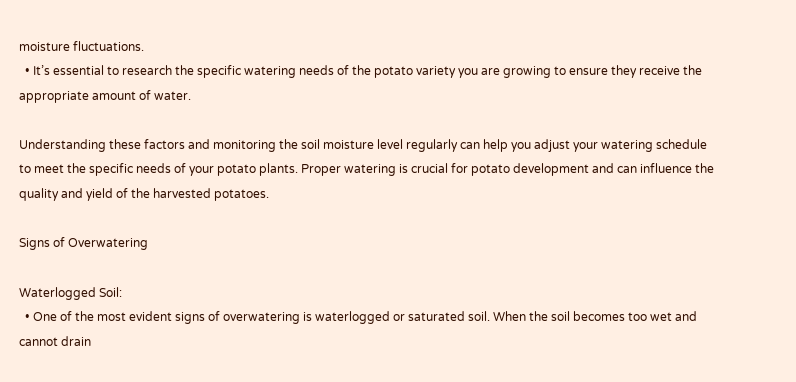moisture fluctuations.
  • It’s essential to research the specific watering needs of the potato variety you are growing to ensure they receive the appropriate amount of water.

Understanding these factors and monitoring the soil moisture level regularly can help you adjust your watering schedule to meet the specific needs of your potato plants. Proper watering is crucial for potato development and can influence the quality and yield of the harvested potatoes.

Signs of Overwatering

Waterlogged Soil:
  • One of the most evident signs of overwatering is waterlogged or saturated soil. When the soil becomes too wet and cannot drain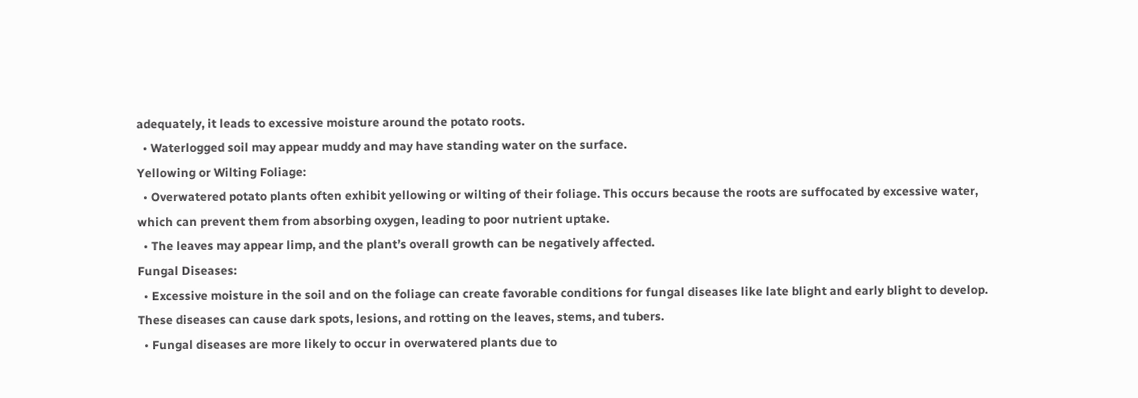adequately, it leads to excessive moisture around the potato roots.
  • Waterlogged soil may appear muddy and may have standing water on the surface.
Yellowing or Wilting Foliage:
  • Overwatered potato plants often exhibit yellowing or wilting of their foliage. This occurs because the roots are suffocated by excessive water, which can prevent them from absorbing oxygen, leading to poor nutrient uptake.
  • The leaves may appear limp, and the plant’s overall growth can be negatively affected.
Fungal Diseases:
  • Excessive moisture in the soil and on the foliage can create favorable conditions for fungal diseases like late blight and early blight to develop. These diseases can cause dark spots, lesions, and rotting on the leaves, stems, and tubers.
  • Fungal diseases are more likely to occur in overwatered plants due to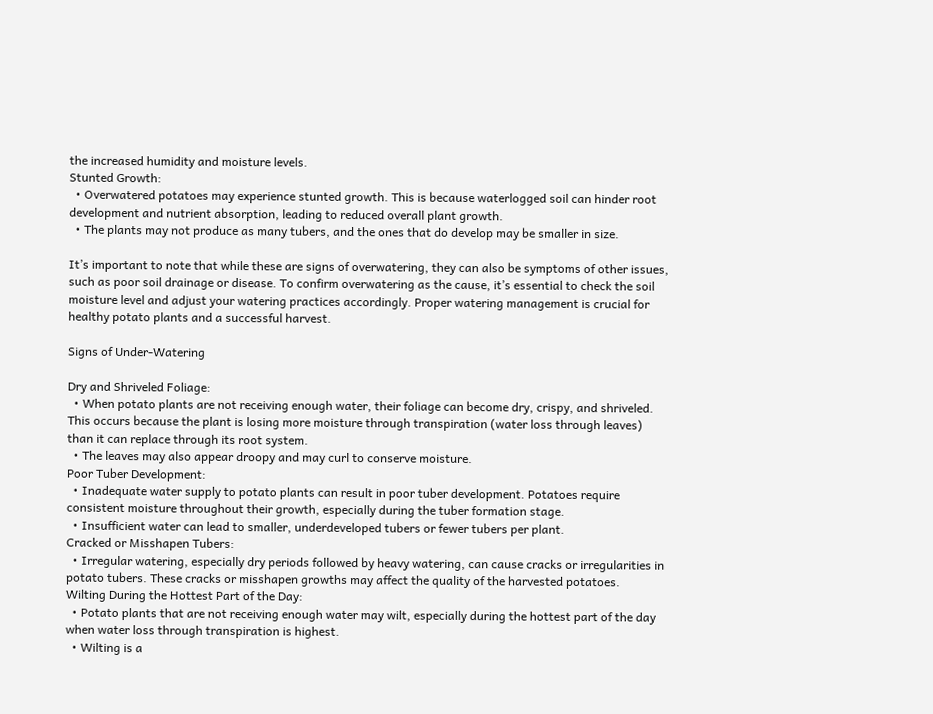the increased humidity and moisture levels.
Stunted Growth:
  • Overwatered potatoes may experience stunted growth. This is because waterlogged soil can hinder root development and nutrient absorption, leading to reduced overall plant growth.
  • The plants may not produce as many tubers, and the ones that do develop may be smaller in size.

It’s important to note that while these are signs of overwatering, they can also be symptoms of other issues, such as poor soil drainage or disease. To confirm overwatering as the cause, it’s essential to check the soil moisture level and adjust your watering practices accordingly. Proper watering management is crucial for healthy potato plants and a successful harvest.

Signs of Under-Watering

Dry and Shriveled Foliage:
  • When potato plants are not receiving enough water, their foliage can become dry, crispy, and shriveled. This occurs because the plant is losing more moisture through transpiration (water loss through leaves) than it can replace through its root system.
  • The leaves may also appear droopy and may curl to conserve moisture.
Poor Tuber Development:
  • Inadequate water supply to potato plants can result in poor tuber development. Potatoes require consistent moisture throughout their growth, especially during the tuber formation stage.
  • Insufficient water can lead to smaller, underdeveloped tubers or fewer tubers per plant.
Cracked or Misshapen Tubers:
  • Irregular watering, especially dry periods followed by heavy watering, can cause cracks or irregularities in potato tubers. These cracks or misshapen growths may affect the quality of the harvested potatoes.
Wilting During the Hottest Part of the Day:
  • Potato plants that are not receiving enough water may wilt, especially during the hottest part of the day when water loss through transpiration is highest.
  • Wilting is a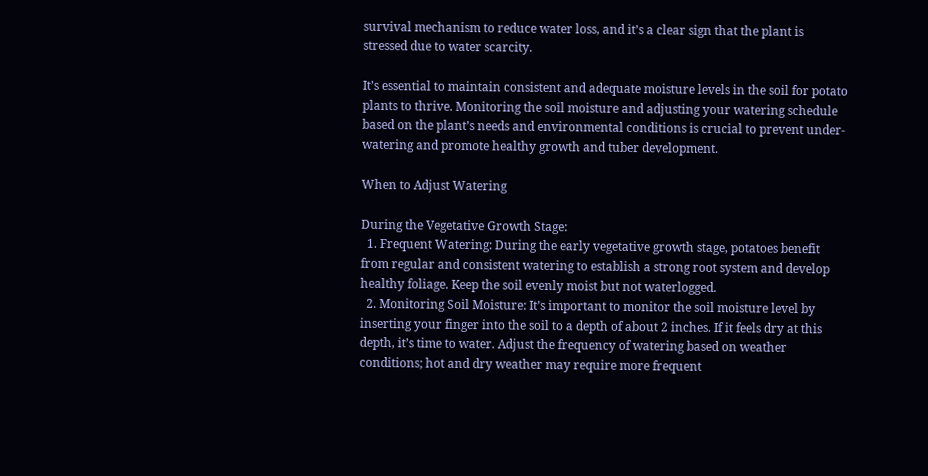survival mechanism to reduce water loss, and it’s a clear sign that the plant is stressed due to water scarcity.

It’s essential to maintain consistent and adequate moisture levels in the soil for potato plants to thrive. Monitoring the soil moisture and adjusting your watering schedule based on the plant’s needs and environmental conditions is crucial to prevent under-watering and promote healthy growth and tuber development.

When to Adjust Watering

During the Vegetative Growth Stage:
  1. Frequent Watering: During the early vegetative growth stage, potatoes benefit from regular and consistent watering to establish a strong root system and develop healthy foliage. Keep the soil evenly moist but not waterlogged.
  2. Monitoring Soil Moisture: It’s important to monitor the soil moisture level by inserting your finger into the soil to a depth of about 2 inches. If it feels dry at this depth, it’s time to water. Adjust the frequency of watering based on weather conditions; hot and dry weather may require more frequent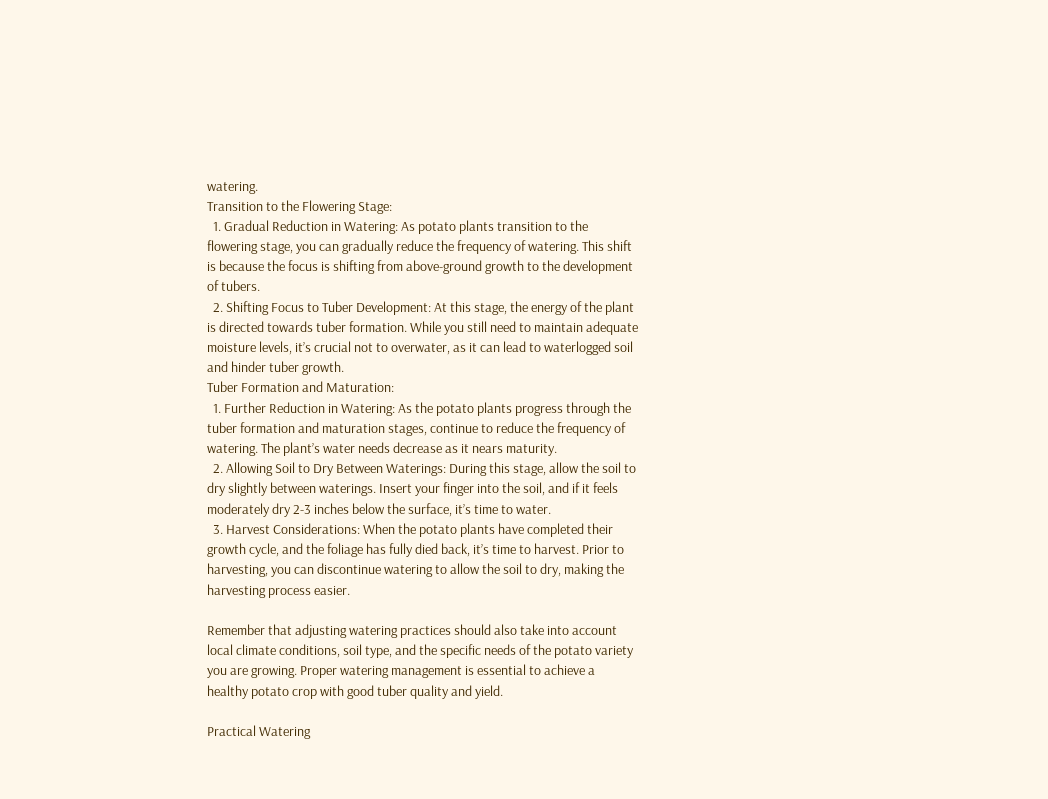watering.
Transition to the Flowering Stage:
  1. Gradual Reduction in Watering: As potato plants transition to the flowering stage, you can gradually reduce the frequency of watering. This shift is because the focus is shifting from above-ground growth to the development of tubers.
  2. Shifting Focus to Tuber Development: At this stage, the energy of the plant is directed towards tuber formation. While you still need to maintain adequate moisture levels, it’s crucial not to overwater, as it can lead to waterlogged soil and hinder tuber growth.
Tuber Formation and Maturation:
  1. Further Reduction in Watering: As the potato plants progress through the tuber formation and maturation stages, continue to reduce the frequency of watering. The plant’s water needs decrease as it nears maturity.
  2. Allowing Soil to Dry Between Waterings: During this stage, allow the soil to dry slightly between waterings. Insert your finger into the soil, and if it feels moderately dry 2-3 inches below the surface, it’s time to water.
  3. Harvest Considerations: When the potato plants have completed their growth cycle, and the foliage has fully died back, it’s time to harvest. Prior to harvesting, you can discontinue watering to allow the soil to dry, making the harvesting process easier.

Remember that adjusting watering practices should also take into account local climate conditions, soil type, and the specific needs of the potato variety you are growing. Proper watering management is essential to achieve a healthy potato crop with good tuber quality and yield.

Practical Watering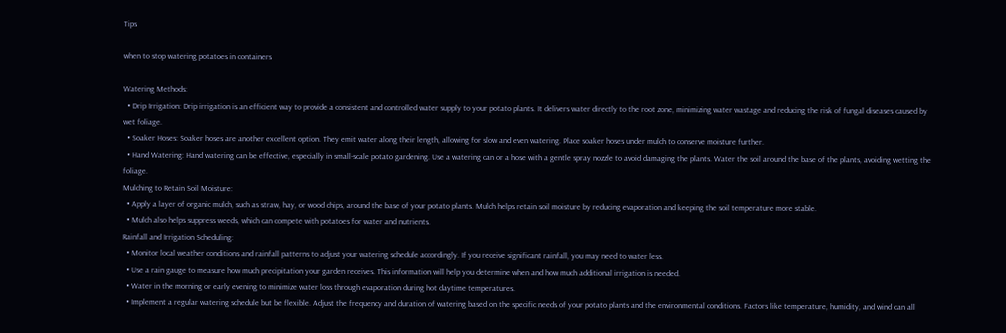Tips

when to stop watering potatoes in containers

Watering Methods:
  • Drip Irrigation: Drip irrigation is an efficient way to provide a consistent and controlled water supply to your potato plants. It delivers water directly to the root zone, minimizing water wastage and reducing the risk of fungal diseases caused by wet foliage.
  • Soaker Hoses: Soaker hoses are another excellent option. They emit water along their length, allowing for slow and even watering. Place soaker hoses under mulch to conserve moisture further.
  • Hand Watering: Hand watering can be effective, especially in small-scale potato gardening. Use a watering can or a hose with a gentle spray nozzle to avoid damaging the plants. Water the soil around the base of the plants, avoiding wetting the foliage.
Mulching to Retain Soil Moisture:
  • Apply a layer of organic mulch, such as straw, hay, or wood chips, around the base of your potato plants. Mulch helps retain soil moisture by reducing evaporation and keeping the soil temperature more stable.
  • Mulch also helps suppress weeds, which can compete with potatoes for water and nutrients.
Rainfall and Irrigation Scheduling:
  • Monitor local weather conditions and rainfall patterns to adjust your watering schedule accordingly. If you receive significant rainfall, you may need to water less.
  • Use a rain gauge to measure how much precipitation your garden receives. This information will help you determine when and how much additional irrigation is needed.
  • Water in the morning or early evening to minimize water loss through evaporation during hot daytime temperatures.
  • Implement a regular watering schedule but be flexible. Adjust the frequency and duration of watering based on the specific needs of your potato plants and the environmental conditions. Factors like temperature, humidity, and wind can all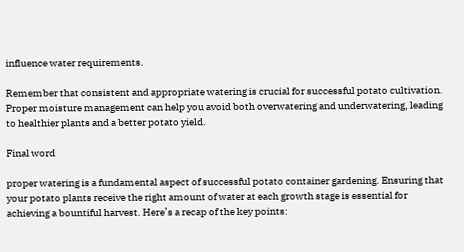influence water requirements.

Remember that consistent and appropriate watering is crucial for successful potato cultivation. Proper moisture management can help you avoid both overwatering and underwatering, leading to healthier plants and a better potato yield.

Final word

proper watering is a fundamental aspect of successful potato container gardening. Ensuring that your potato plants receive the right amount of water at each growth stage is essential for achieving a bountiful harvest. Here’s a recap of the key points: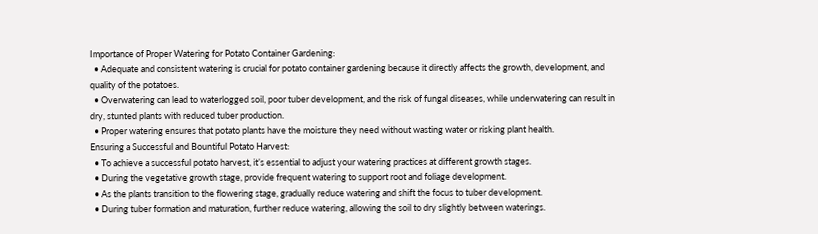Importance of Proper Watering for Potato Container Gardening:
  • Adequate and consistent watering is crucial for potato container gardening because it directly affects the growth, development, and quality of the potatoes.
  • Overwatering can lead to waterlogged soil, poor tuber development, and the risk of fungal diseases, while underwatering can result in dry, stunted plants with reduced tuber production.
  • Proper watering ensures that potato plants have the moisture they need without wasting water or risking plant health.
Ensuring a Successful and Bountiful Potato Harvest:
  • To achieve a successful potato harvest, it’s essential to adjust your watering practices at different growth stages.
  • During the vegetative growth stage, provide frequent watering to support root and foliage development.
  • As the plants transition to the flowering stage, gradually reduce watering and shift the focus to tuber development.
  • During tuber formation and maturation, further reduce watering, allowing the soil to dry slightly between waterings.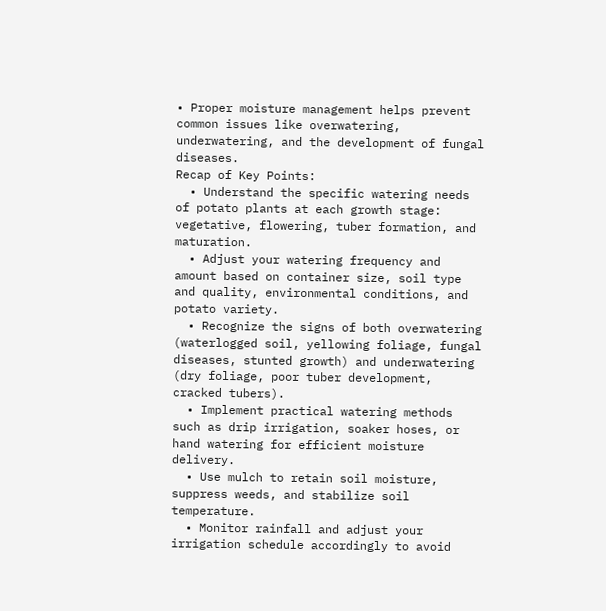• Proper moisture management helps prevent common issues like overwatering, underwatering, and the development of fungal diseases.
Recap of Key Points:
  • Understand the specific watering needs of potato plants at each growth stage: vegetative, flowering, tuber formation, and maturation.
  • Adjust your watering frequency and amount based on container size, soil type and quality, environmental conditions, and potato variety.
  • Recognize the signs of both overwatering (waterlogged soil, yellowing foliage, fungal diseases, stunted growth) and underwatering (dry foliage, poor tuber development, cracked tubers).
  • Implement practical watering methods such as drip irrigation, soaker hoses, or hand watering for efficient moisture delivery.
  • Use mulch to retain soil moisture, suppress weeds, and stabilize soil temperature.
  • Monitor rainfall and adjust your irrigation schedule accordingly to avoid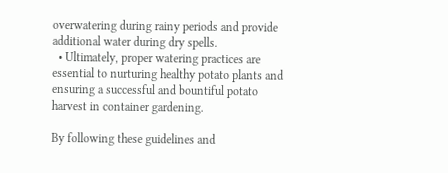overwatering during rainy periods and provide additional water during dry spells.
  • Ultimately, proper watering practices are essential to nurturing healthy potato plants and ensuring a successful and bountiful potato harvest in container gardening.

By following these guidelines and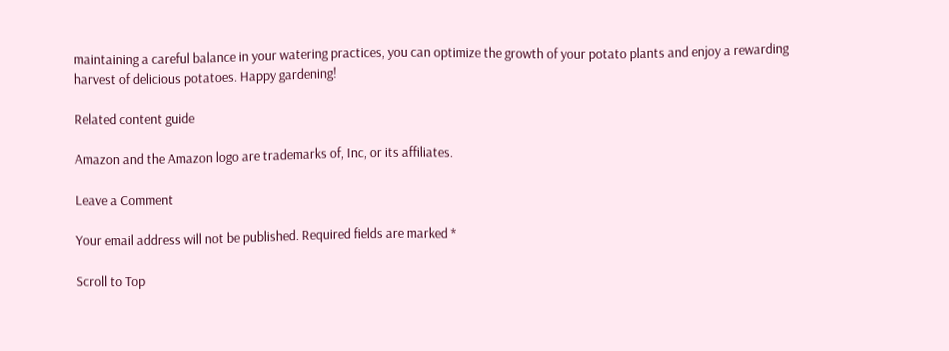maintaining a careful balance in your watering practices, you can optimize the growth of your potato plants and enjoy a rewarding harvest of delicious potatoes. Happy gardening!

Related content guide

Amazon and the Amazon logo are trademarks of, Inc, or its affiliates.

Leave a Comment

Your email address will not be published. Required fields are marked *

Scroll to Top